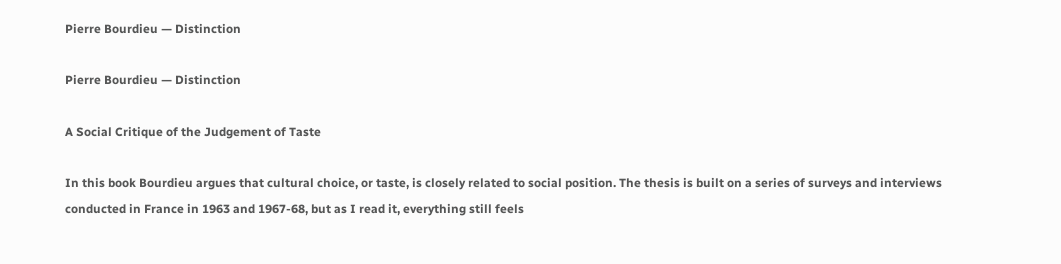Pierre Bourdieu — Distinction

Pierre Bourdieu — Distinction

A Social Critique of the Judgement of Taste

In this book Bourdieu argues that cultural choice, or taste, is closely related to social position. The thesis is built on a series of surveys and interviews conducted in France in 1963 and 1967-68, but as I read it, everything still feels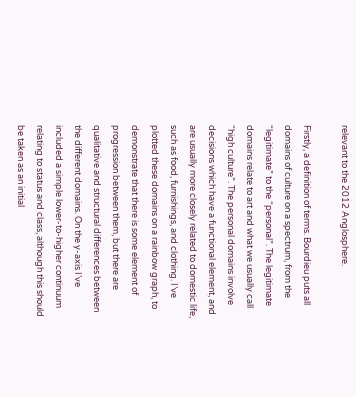relevant to the 2012 Anglosphere.

Firstly, a definition of terms. Bourdieu puts all domains of culture on a spectrum, from the “legitimate” to the “personal”. The legitimate domains relate to art and what we usually call “high culture”. The personal domains involve decisions which have a functional element, and are usually more closely related to domestic life, such as food, furnishings, and clothing. I’ve plotted these domains on a rainbow graph, to demonstrate that there is some element of progression between them, but there are qualitative and structural differences between the different domains. On the y-axis I’ve included a simple lower-to-higher continuum relating to status and class, although this should be taken as an initial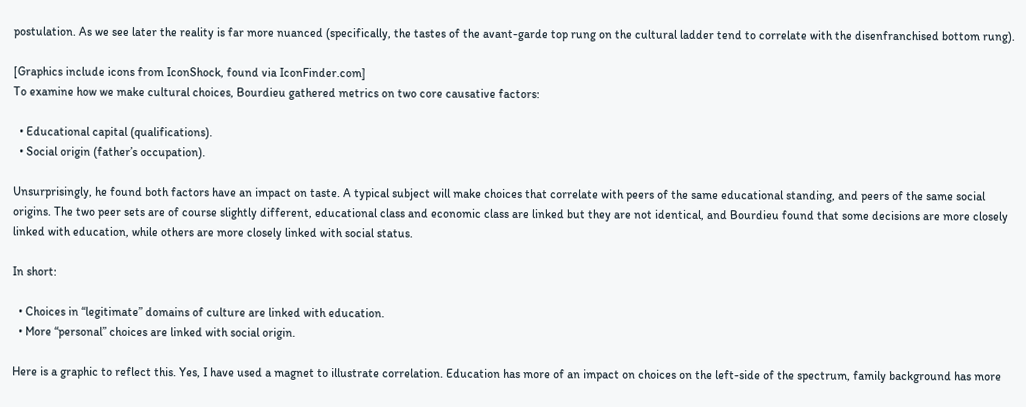postulation. As we see later the reality is far more nuanced (specifically, the tastes of the avant-garde top rung on the cultural ladder tend to correlate with the disenfranchised bottom rung).

[Graphics include icons from IconShock, found via IconFinder.com]
To examine how we make cultural choices, Bourdieu gathered metrics on two core causative factors:

  • Educational capital (qualifications).
  • Social origin (father’s occupation).

Unsurprisingly, he found both factors have an impact on taste. A typical subject will make choices that correlate with peers of the same educational standing, and peers of the same social origins. The two peer sets are of course slightly different, educational class and economic class are linked but they are not identical, and Bourdieu found that some decisions are more closely linked with education, while others are more closely linked with social status.

In short:

  • Choices in “legitimate” domains of culture are linked with education.
  • More “personal” choices are linked with social origin.

Here is a graphic to reflect this. Yes, I have used a magnet to illustrate correlation. Education has more of an impact on choices on the left-side of the spectrum, family background has more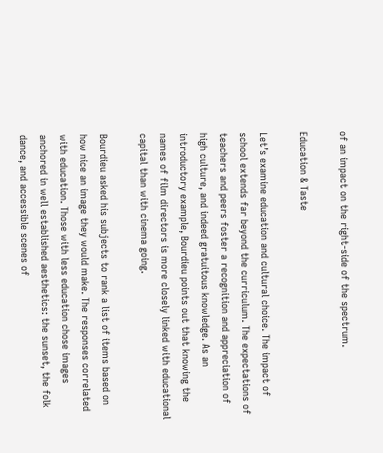of an impact on the right-side of the spectrum.

Education & Taste

Let’s examine education and cultural choice. The impact of school extends far beyond the curriculum. The expectations of teachers and peers foster a recognition and appreciation of high culture, and indeed gratuitous knowledge. As an introductory example, Bourdieu points out that knowing the names of film directors is more closely linked with educational capital than with cinema going.

Bourdieu asked his subjects to rank a list of items based on how nice an image they would make. The responses correlated with education. Those with less education chose images anchored in well established aesthetics: the sunset, the folk dance, and accessible scenes of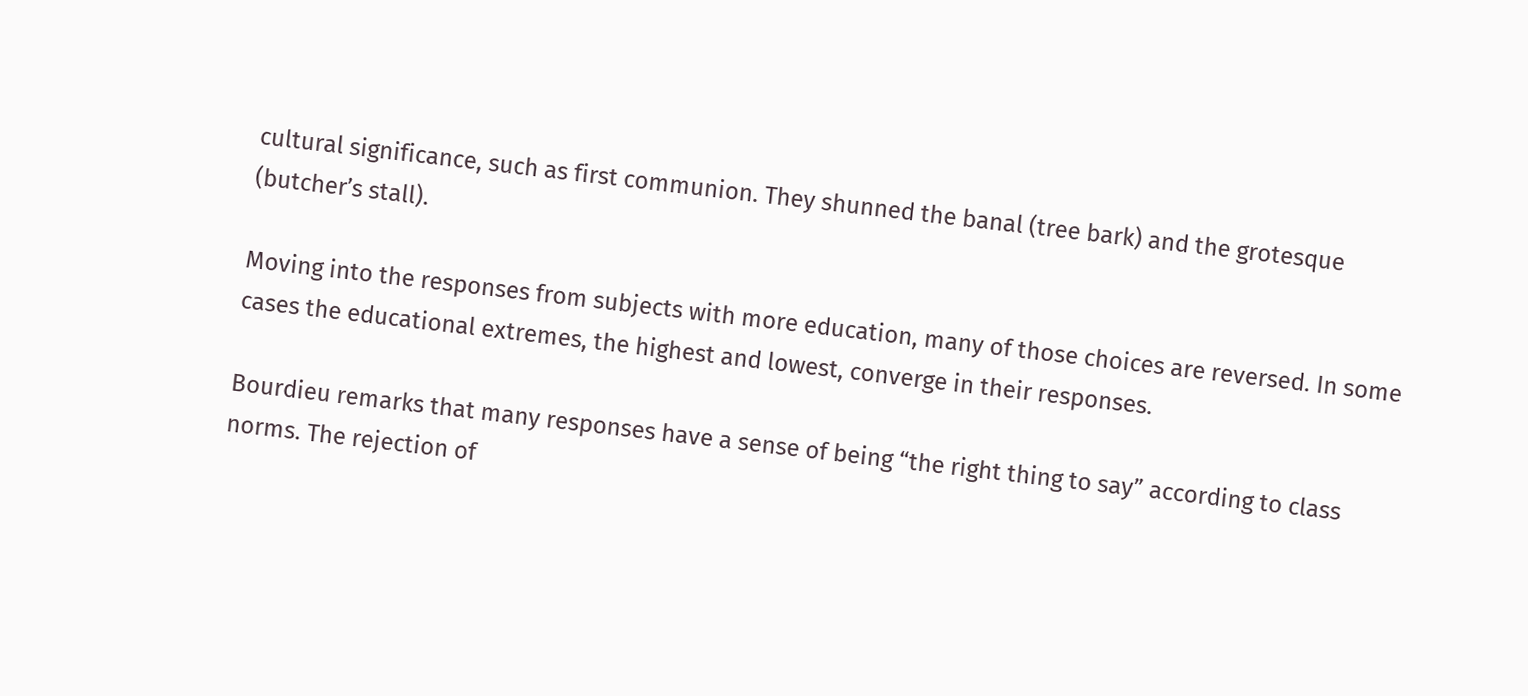cultural significance, such as first communion. They shunned the banal (tree bark) and the grotesque (butcher’s stall).

Moving into the responses from subjects with more education, many of those choices are reversed. In some cases the educational extremes, the highest and lowest, converge in their responses.

Bourdieu remarks that many responses have a sense of being “the right thing to say” according to class norms. The rejection of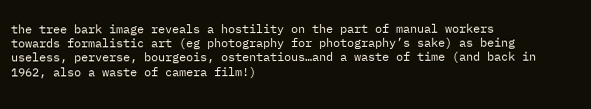the tree bark image reveals a hostility on the part of manual workers towards formalistic art (eg photography for photography’s sake) as being useless, perverse, bourgeois, ostentatious…and a waste of time (and back in 1962, also a waste of camera film!)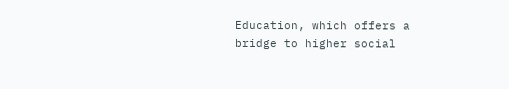Education, which offers a bridge to higher social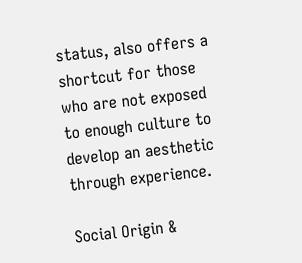status, also offers a shortcut for those who are not exposed to enough culture to develop an aesthetic through experience.

Social Origin &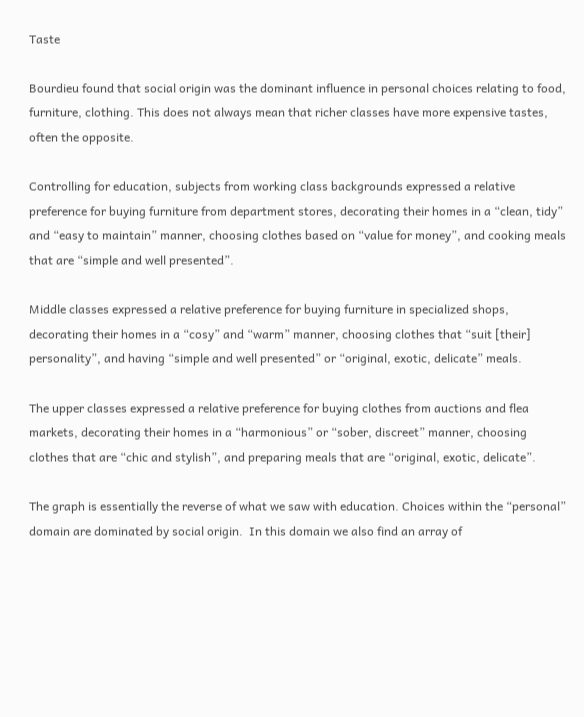Taste

Bourdieu found that social origin was the dominant influence in personal choices relating to food, furniture, clothing. This does not always mean that richer classes have more expensive tastes, often the opposite.

Controlling for education, subjects from working class backgrounds expressed a relative preference for buying furniture from department stores, decorating their homes in a “clean, tidy” and “easy to maintain” manner, choosing clothes based on “value for money”, and cooking meals that are “simple and well presented”.

Middle classes expressed a relative preference for buying furniture in specialized shops, decorating their homes in a “cosy” and “warm” manner, choosing clothes that “suit [their] personality”, and having “simple and well presented” or “original, exotic, delicate” meals.

The upper classes expressed a relative preference for buying clothes from auctions and flea markets, decorating their homes in a “harmonious” or “sober, discreet” manner, choosing clothes that are “chic and stylish”, and preparing meals that are “original, exotic, delicate”.

The graph is essentially the reverse of what we saw with education. Choices within the “personal” domain are dominated by social origin.  In this domain we also find an array of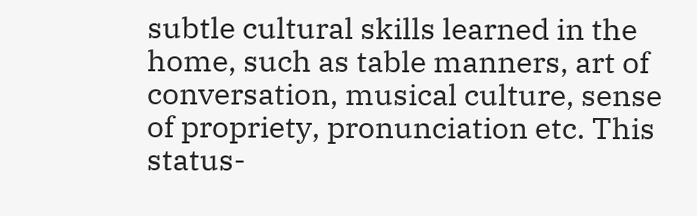subtle cultural skills learned in the home, such as table manners, art of conversation, musical culture, sense of propriety, pronunciation etc. This status-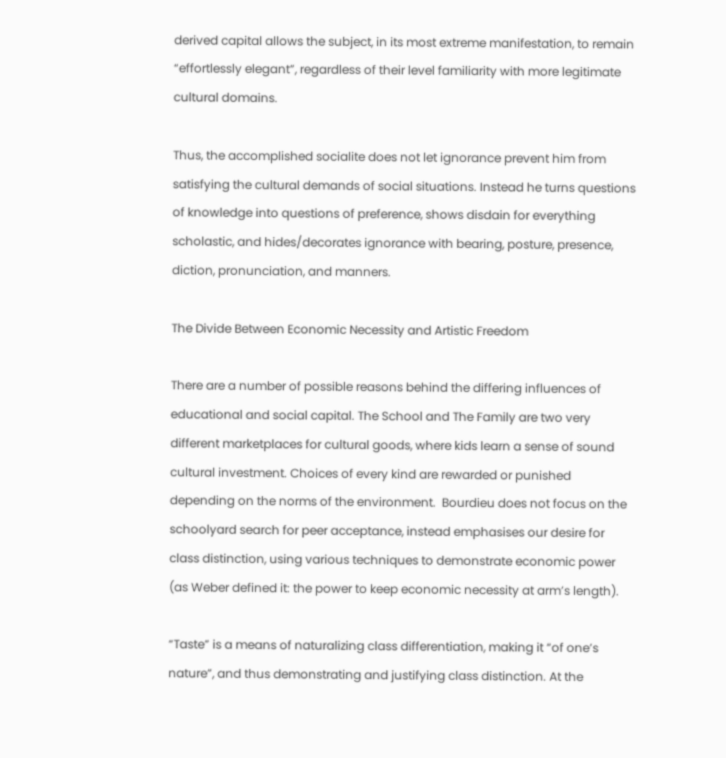derived capital allows the subject, in its most extreme manifestation, to remain “effortlessly elegant”, regardless of their level familiarity with more legitimate cultural domains.

Thus, the accomplished socialite does not let ignorance prevent him from satisfying the cultural demands of social situations. Instead he turns questions of knowledge into questions of preference, shows disdain for everything scholastic, and hides/decorates ignorance with bearing, posture, presence, diction, pronunciation, and manners.

The Divide Between Economic Necessity and Artistic Freedom

There are a number of possible reasons behind the differing influences of educational and social capital. The School and The Family are two very different marketplaces for cultural goods, where kids learn a sense of sound cultural investment. Choices of every kind are rewarded or punished depending on the norms of the environment.  Bourdieu does not focus on the schoolyard search for peer acceptance, instead emphasises our desire for class distinction, using various techniques to demonstrate economic power (as Weber defined it: the power to keep economic necessity at arm’s length).

“Taste” is a means of naturalizing class differentiation, making it “of one’s nature”, and thus demonstrating and justifying class distinction. At the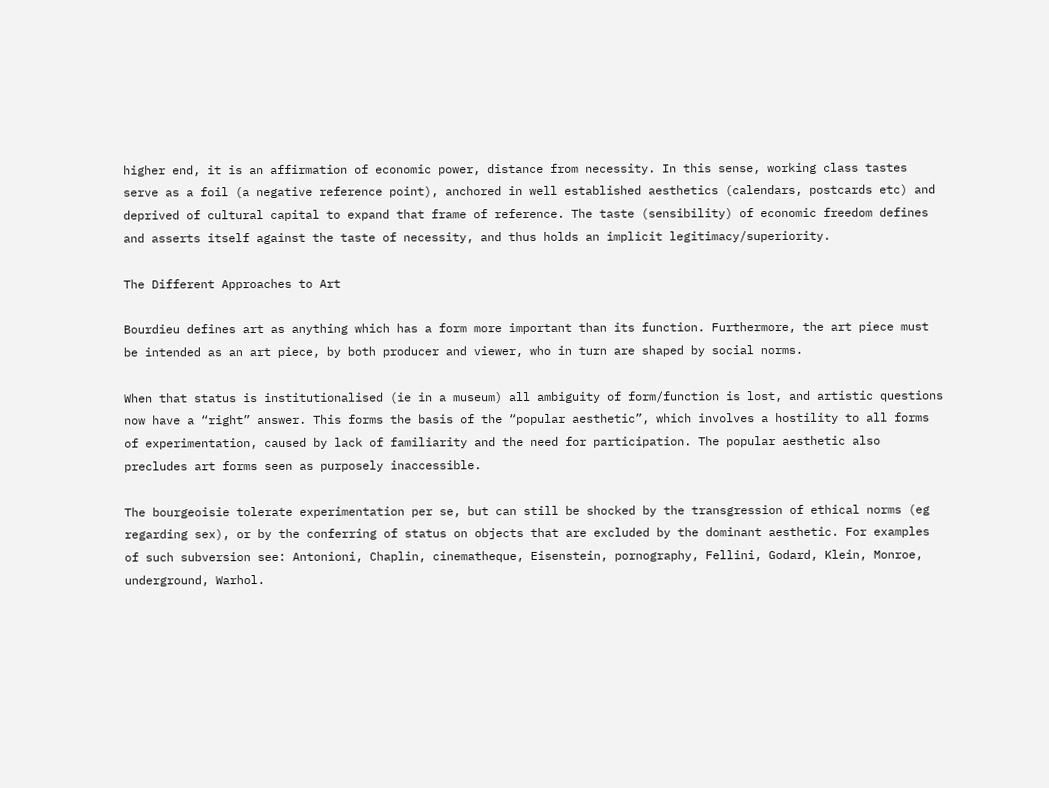higher end, it is an affirmation of economic power, distance from necessity. In this sense, working class tastes serve as a foil (a negative reference point), anchored in well established aesthetics (calendars, postcards etc) and deprived of cultural capital to expand that frame of reference. The taste (sensibility) of economic freedom defines and asserts itself against the taste of necessity, and thus holds an implicit legitimacy/superiority.

The Different Approaches to Art

Bourdieu defines art as anything which has a form more important than its function. Furthermore, the art piece must be intended as an art piece, by both producer and viewer, who in turn are shaped by social norms.

When that status is institutionalised (ie in a museum) all ambiguity of form/function is lost, and artistic questions now have a “right” answer. This forms the basis of the “popular aesthetic”, which involves a hostility to all forms of experimentation, caused by lack of familiarity and the need for participation. The popular aesthetic also precludes art forms seen as purposely inaccessible.

The bourgeoisie tolerate experimentation per se, but can still be shocked by the transgression of ethical norms (eg regarding sex), or by the conferring of status on objects that are excluded by the dominant aesthetic. For examples of such subversion see: Antonioni, Chaplin, cinematheque, Eisenstein, pornography, Fellini, Godard, Klein, Monroe, underground, Warhol.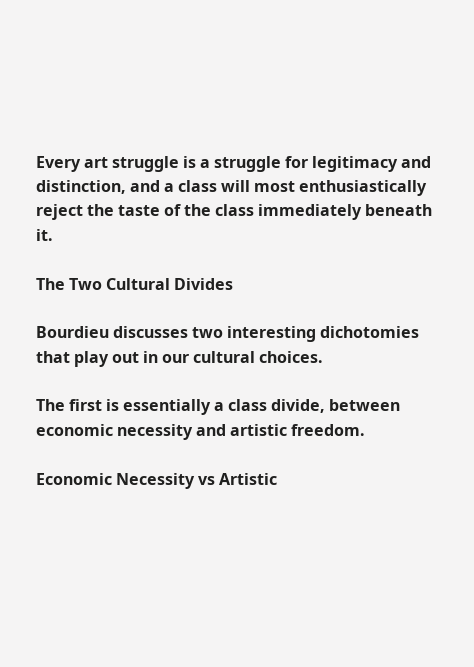Every art struggle is a struggle for legitimacy and distinction, and a class will most enthusiastically reject the taste of the class immediately beneath it.

The Two Cultural Divides

Bourdieu discusses two interesting dichotomies that play out in our cultural choices.

The first is essentially a class divide, between economic necessity and artistic freedom.

Economic Necessity vs Artistic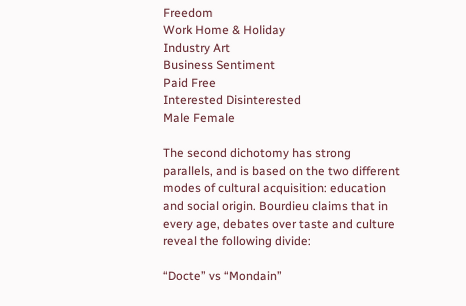Freedom
Work Home & Holiday
Industry Art
Business Sentiment
Paid Free
Interested Disinterested
Male Female

The second dichotomy has strong parallels, and is based on the two different modes of cultural acquisition: education and social origin. Bourdieu claims that in every age, debates over taste and culture reveal the following divide:

“Docte” vs “Mondain”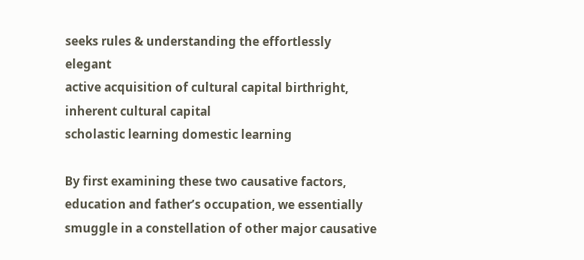seeks rules & understanding the effortlessly elegant
active acquisition of cultural capital birthright, inherent cultural capital
scholastic learning domestic learning

By first examining these two causative factors, education and father’s occupation, we essentially smuggle in a constellation of other major causative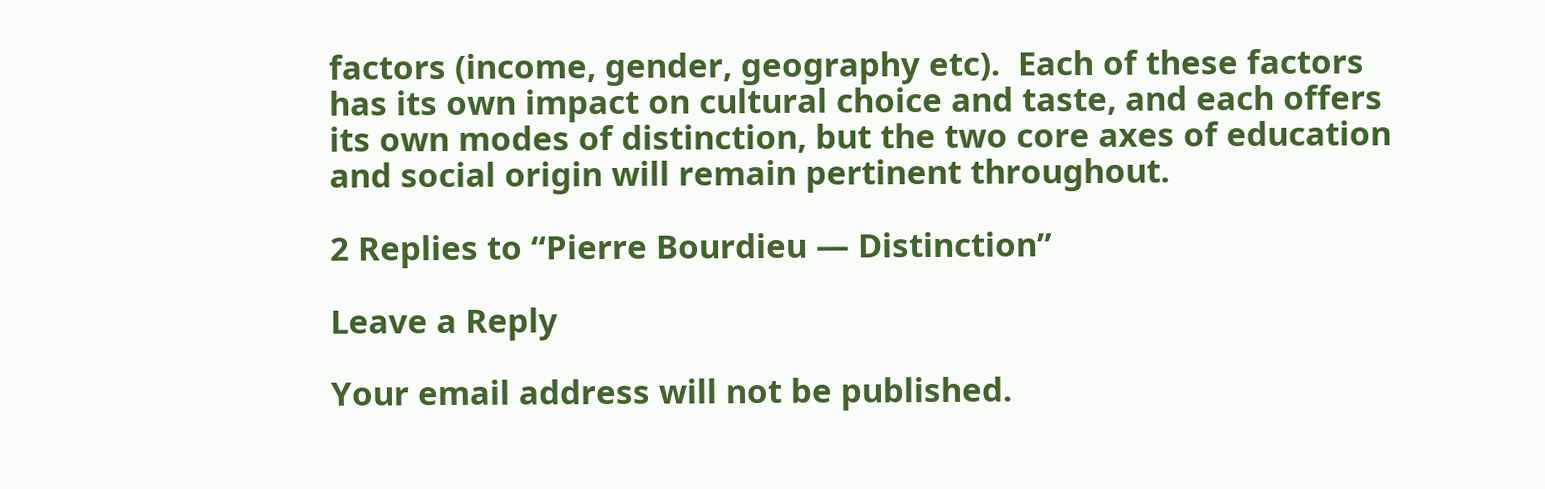factors (income, gender, geography etc).  Each of these factors has its own impact on cultural choice and taste, and each offers its own modes of distinction, but the two core axes of education and social origin will remain pertinent throughout.

2 Replies to “Pierre Bourdieu — Distinction”

Leave a Reply

Your email address will not be published.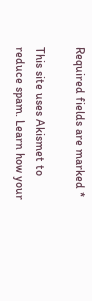Required fields are marked *

This site uses Akismet to reduce spam. Learn how your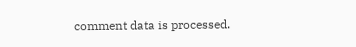comment data is processed.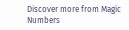Discover more from Magic Numbers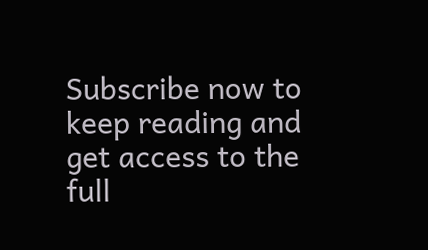Subscribe now to keep reading and get access to the full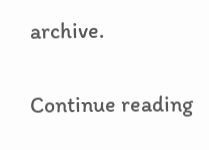archive.

Continue reading